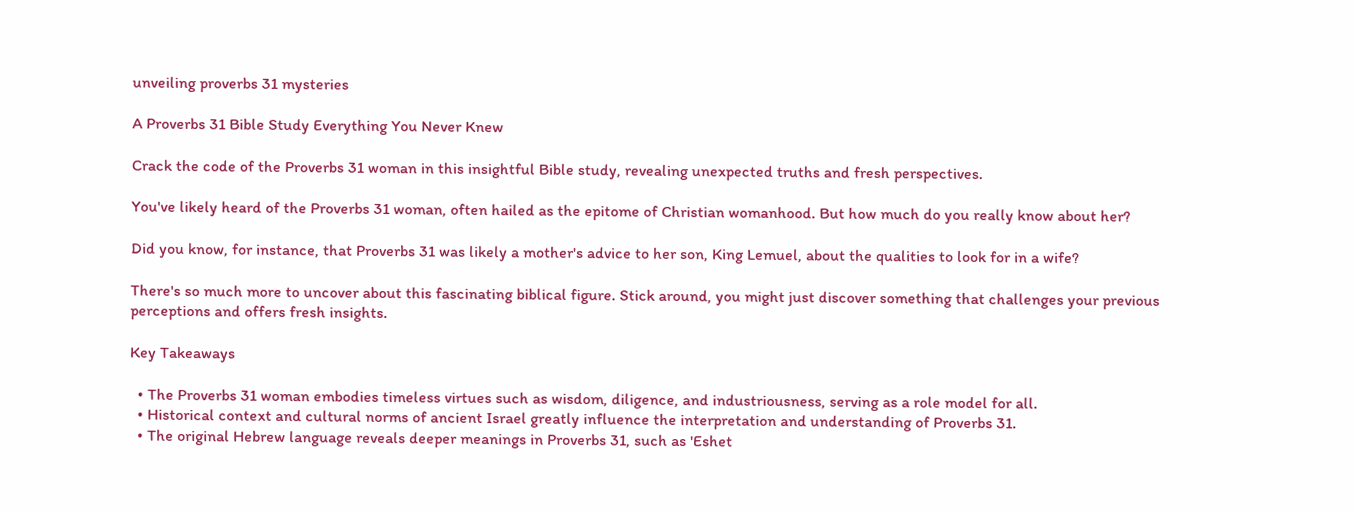unveiling proverbs 31 mysteries

A Proverbs 31 Bible Study Everything You Never Knew

Crack the code of the Proverbs 31 woman in this insightful Bible study, revealing unexpected truths and fresh perspectives.

You've likely heard of the Proverbs 31 woman, often hailed as the epitome of Christian womanhood. But how much do you really know about her?

Did you know, for instance, that Proverbs 31 was likely a mother's advice to her son, King Lemuel, about the qualities to look for in a wife?

There's so much more to uncover about this fascinating biblical figure. Stick around, you might just discover something that challenges your previous perceptions and offers fresh insights.

Key Takeaways

  • The Proverbs 31 woman embodies timeless virtues such as wisdom, diligence, and industriousness, serving as a role model for all.
  • Historical context and cultural norms of ancient Israel greatly influence the interpretation and understanding of Proverbs 31.
  • The original Hebrew language reveals deeper meanings in Proverbs 31, such as 'Eshet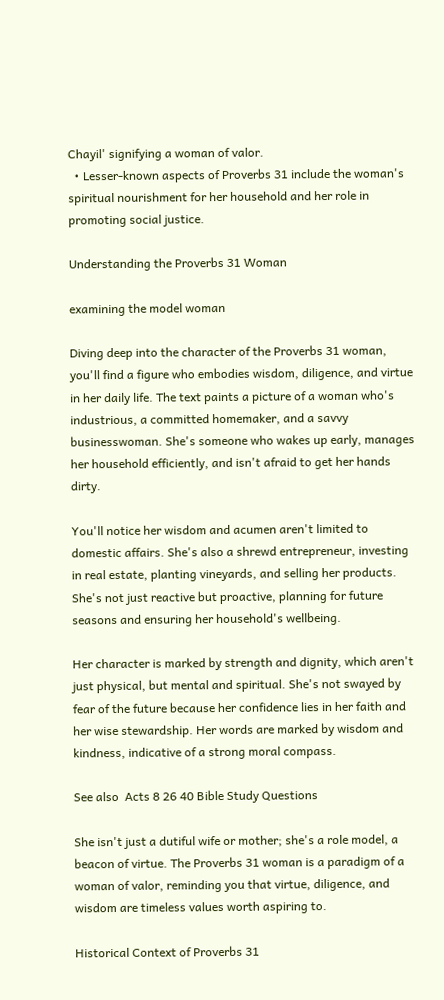Chayil' signifying a woman of valor.
  • Lesser-known aspects of Proverbs 31 include the woman's spiritual nourishment for her household and her role in promoting social justice.

Understanding the Proverbs 31 Woman

examining the model woman

Diving deep into the character of the Proverbs 31 woman, you'll find a figure who embodies wisdom, diligence, and virtue in her daily life. The text paints a picture of a woman who's industrious, a committed homemaker, and a savvy businesswoman. She's someone who wakes up early, manages her household efficiently, and isn't afraid to get her hands dirty.

You'll notice her wisdom and acumen aren't limited to domestic affairs. She's also a shrewd entrepreneur, investing in real estate, planting vineyards, and selling her products. She's not just reactive but proactive, planning for future seasons and ensuring her household's wellbeing.

Her character is marked by strength and dignity, which aren't just physical, but mental and spiritual. She's not swayed by fear of the future because her confidence lies in her faith and her wise stewardship. Her words are marked by wisdom and kindness, indicative of a strong moral compass.

See also  Acts 8 26 40 Bible Study Questions

She isn't just a dutiful wife or mother; she's a role model, a beacon of virtue. The Proverbs 31 woman is a paradigm of a woman of valor, reminding you that virtue, diligence, and wisdom are timeless values worth aspiring to.

Historical Context of Proverbs 31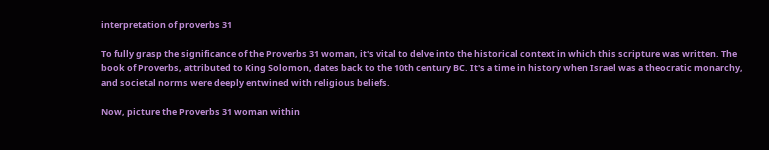interpretation of proverbs 31

To fully grasp the significance of the Proverbs 31 woman, it's vital to delve into the historical context in which this scripture was written. The book of Proverbs, attributed to King Solomon, dates back to the 10th century BC. It's a time in history when Israel was a theocratic monarchy, and societal norms were deeply entwined with religious beliefs.

Now, picture the Proverbs 31 woman within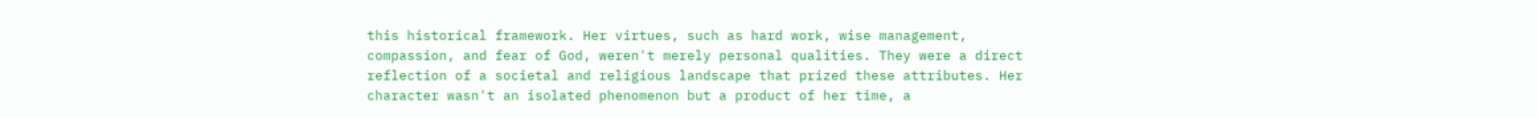this historical framework. Her virtues, such as hard work, wise management, compassion, and fear of God, weren't merely personal qualities. They were a direct reflection of a societal and religious landscape that prized these attributes. Her character wasn't an isolated phenomenon but a product of her time, a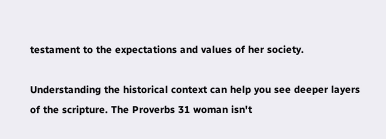testament to the expectations and values of her society.

Understanding the historical context can help you see deeper layers of the scripture. The Proverbs 31 woman isn't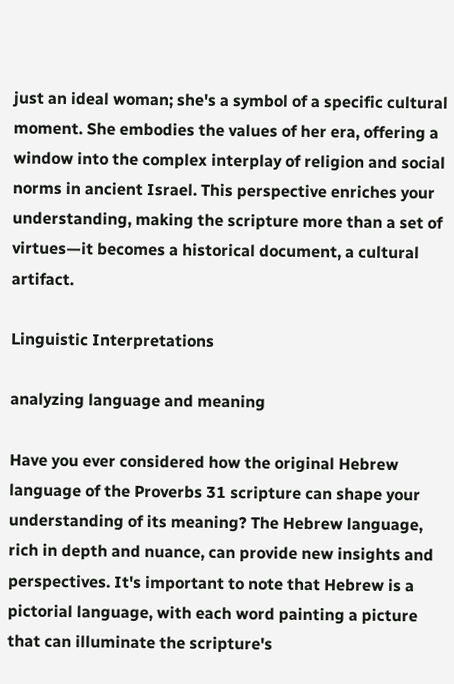just an ideal woman; she's a symbol of a specific cultural moment. She embodies the values of her era, offering a window into the complex interplay of religion and social norms in ancient Israel. This perspective enriches your understanding, making the scripture more than a set of virtues—it becomes a historical document, a cultural artifact.

Linguistic Interpretations

analyzing language and meaning

Have you ever considered how the original Hebrew language of the Proverbs 31 scripture can shape your understanding of its meaning? The Hebrew language, rich in depth and nuance, can provide new insights and perspectives. It's important to note that Hebrew is a pictorial language, with each word painting a picture that can illuminate the scripture's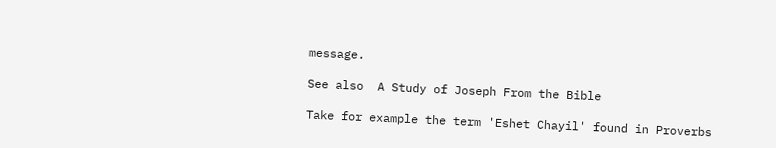message.

See also  A Study of Joseph From the Bible

Take for example the term 'Eshet Chayil' found in Proverbs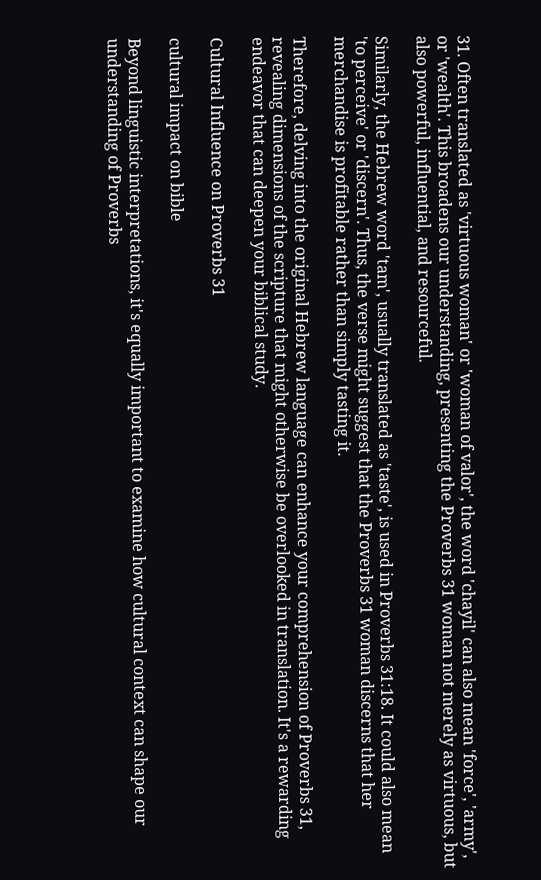31. Often translated as 'virtuous woman' or 'woman of valor', the word 'chayil' can also mean 'force', 'army', or 'wealth'. This broadens our understanding, presenting the Proverbs 31 woman not merely as virtuous, but also powerful, influential, and resourceful.

Similarly, the Hebrew word 'tam', usually translated as 'taste', is used in Proverbs 31:18. It could also mean 'to perceive' or 'discern'. Thus, the verse might suggest that the Proverbs 31 woman discerns that her merchandise is profitable rather than simply tasting it.

Therefore, delving into the original Hebrew language can enhance your comprehension of Proverbs 31, revealing dimensions of the scripture that might otherwise be overlooked in translation. It's a rewarding endeavor that can deepen your biblical study.

Cultural Influence on Proverbs 31

cultural impact on bible

Beyond linguistic interpretations, it's equally important to examine how cultural context can shape our understanding of Proverbs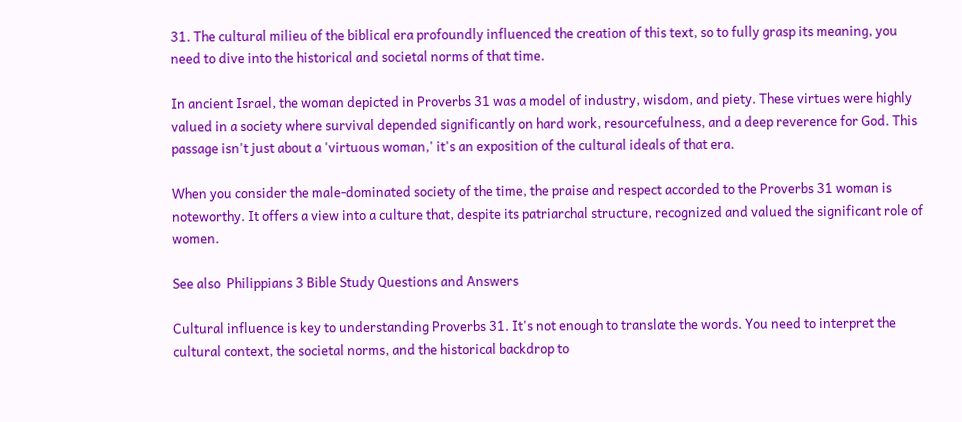31. The cultural milieu of the biblical era profoundly influenced the creation of this text, so to fully grasp its meaning, you need to dive into the historical and societal norms of that time.

In ancient Israel, the woman depicted in Proverbs 31 was a model of industry, wisdom, and piety. These virtues were highly valued in a society where survival depended significantly on hard work, resourcefulness, and a deep reverence for God. This passage isn't just about a 'virtuous woman,' it's an exposition of the cultural ideals of that era.

When you consider the male-dominated society of the time, the praise and respect accorded to the Proverbs 31 woman is noteworthy. It offers a view into a culture that, despite its patriarchal structure, recognized and valued the significant role of women.

See also  Philippians 3 Bible Study Questions and Answers

Cultural influence is key to understanding Proverbs 31. It's not enough to translate the words. You need to interpret the cultural context, the societal norms, and the historical backdrop to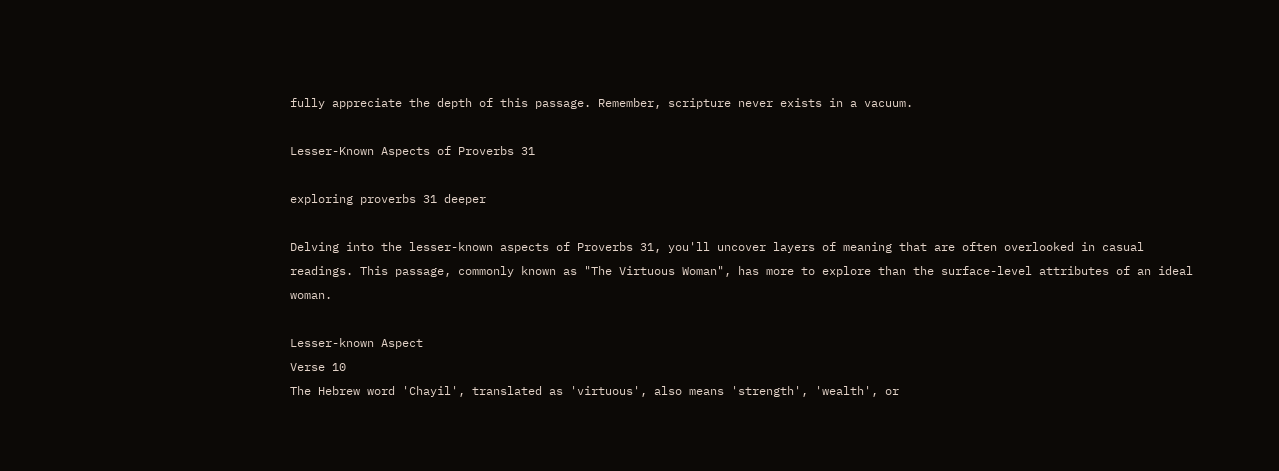fully appreciate the depth of this passage. Remember, scripture never exists in a vacuum.

Lesser-Known Aspects of Proverbs 31

exploring proverbs 31 deeper

Delving into the lesser-known aspects of Proverbs 31, you'll uncover layers of meaning that are often overlooked in casual readings. This passage, commonly known as "The Virtuous Woman", has more to explore than the surface-level attributes of an ideal woman.

Lesser-known Aspect
Verse 10
The Hebrew word 'Chayil', translated as 'virtuous', also means 'strength', 'wealth', or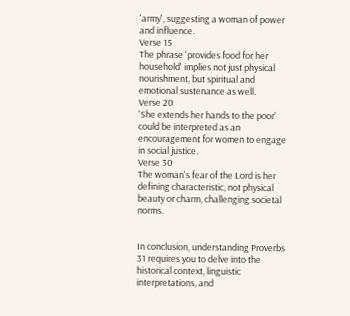'army', suggesting a woman of power and influence.
Verse 15
The phrase 'provides food for her household' implies not just physical nourishment, but spiritual and emotional sustenance as well.
Verse 20
'She extends her hands to the poor' could be interpreted as an encouragement for women to engage in social justice.
Verse 30
The woman's fear of the Lord is her defining characteristic, not physical beauty or charm, challenging societal norms.


In conclusion, understanding Proverbs 31 requires you to delve into the historical context, linguistic interpretations, and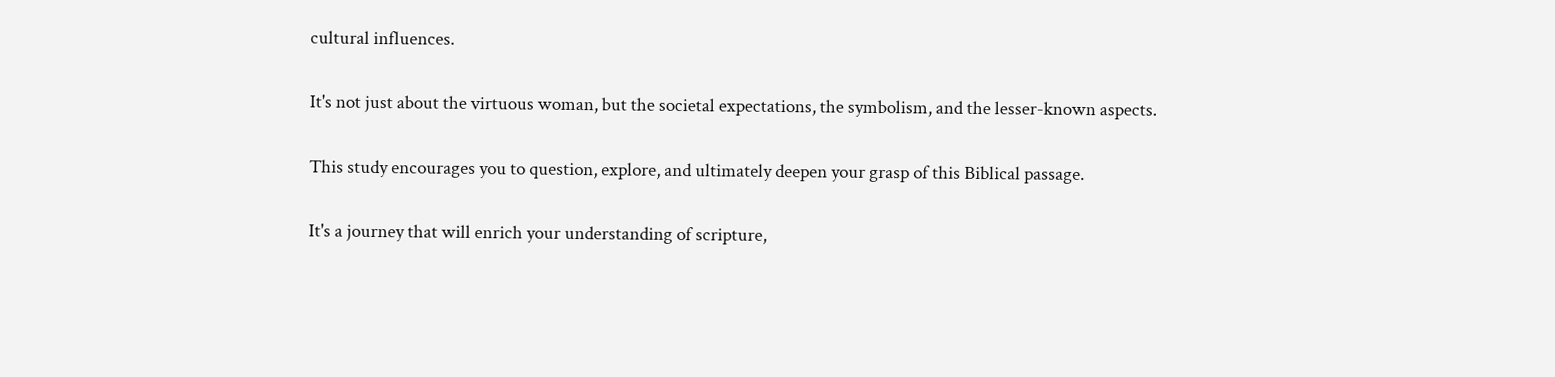cultural influences.

It's not just about the virtuous woman, but the societal expectations, the symbolism, and the lesser-known aspects.

This study encourages you to question, explore, and ultimately deepen your grasp of this Biblical passage.

It's a journey that will enrich your understanding of scripture,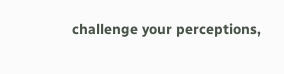challenge your perceptions,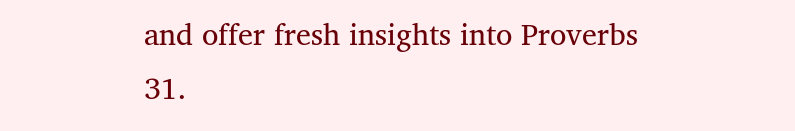and offer fresh insights into Proverbs 31.